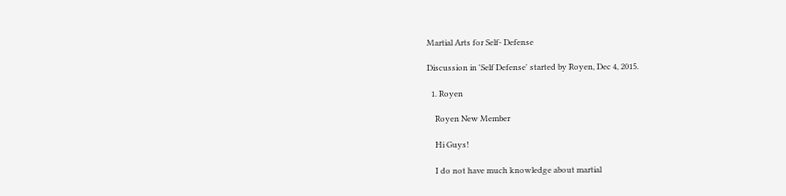Martial Arts for Self- Defense

Discussion in 'Self Defense' started by Royen, Dec 4, 2015.

  1. Royen

    Royen New Member

    Hi Guys!

    I do not have much knowledge about martial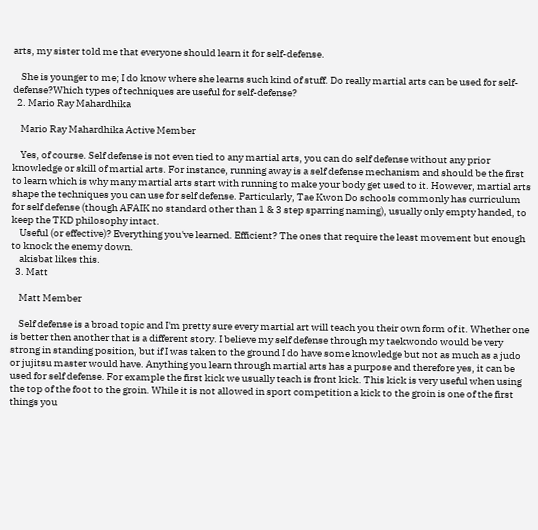arts, my sister told me that everyone should learn it for self-defense.

    She is younger to me; I do know where she learns such kind of stuff. Do really martial arts can be used for self-defense?Which types of techniques are useful for self-defense?
  2. Mario Ray Mahardhika

    Mario Ray Mahardhika Active Member

    Yes, of course. Self defense is not even tied to any martial arts, you can do self defense without any prior knowledge or skill of martial arts. For instance, running away is a self defense mechanism and should be the first to learn which is why many martial arts start with running to make your body get used to it. However, martial arts shape the techniques you can use for self defense. Particularly, Tae Kwon Do schools commonly has curriculum for self defense (though AFAIK no standard other than 1 & 3 step sparring naming), usually only empty handed, to keep the TKD philosophy intact.
    Useful (or effective)? Everything you've learned. Efficient? The ones that require the least movement but enough to knock the enemy down.
    akisbat likes this.
  3. Matt

    Matt Member

    Self defense is a broad topic and I'm pretty sure every martial art will teach you their own form of it. Whether one is better then another that is a different story. I believe my self defense through my taekwondo would be very strong in standing position, but if I was taken to the ground I do have some knowledge but not as much as a judo or jujitsu master would have. Anything you learn through martial arts has a purpose and therefore yes, it can be used for self defense. For example the first kick we usually teach is front kick. This kick is very useful when using the top of the foot to the groin. While it is not allowed in sport competition a kick to the groin is one of the first things you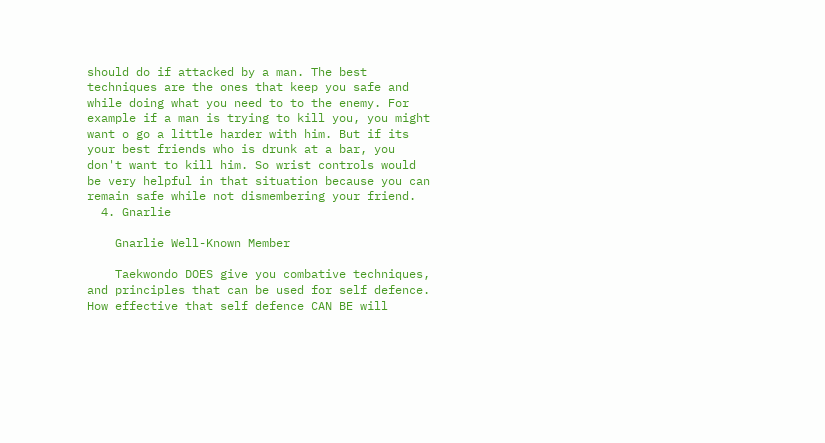should do if attacked by a man. The best techniques are the ones that keep you safe and while doing what you need to to the enemy. For example if a man is trying to kill you, you might want o go a little harder with him. But if its your best friends who is drunk at a bar, you don't want to kill him. So wrist controls would be very helpful in that situation because you can remain safe while not dismembering your friend.
  4. Gnarlie

    Gnarlie Well-Known Member

    Taekwondo DOES give you combative techniques, and principles that can be used for self defence. How effective that self defence CAN BE will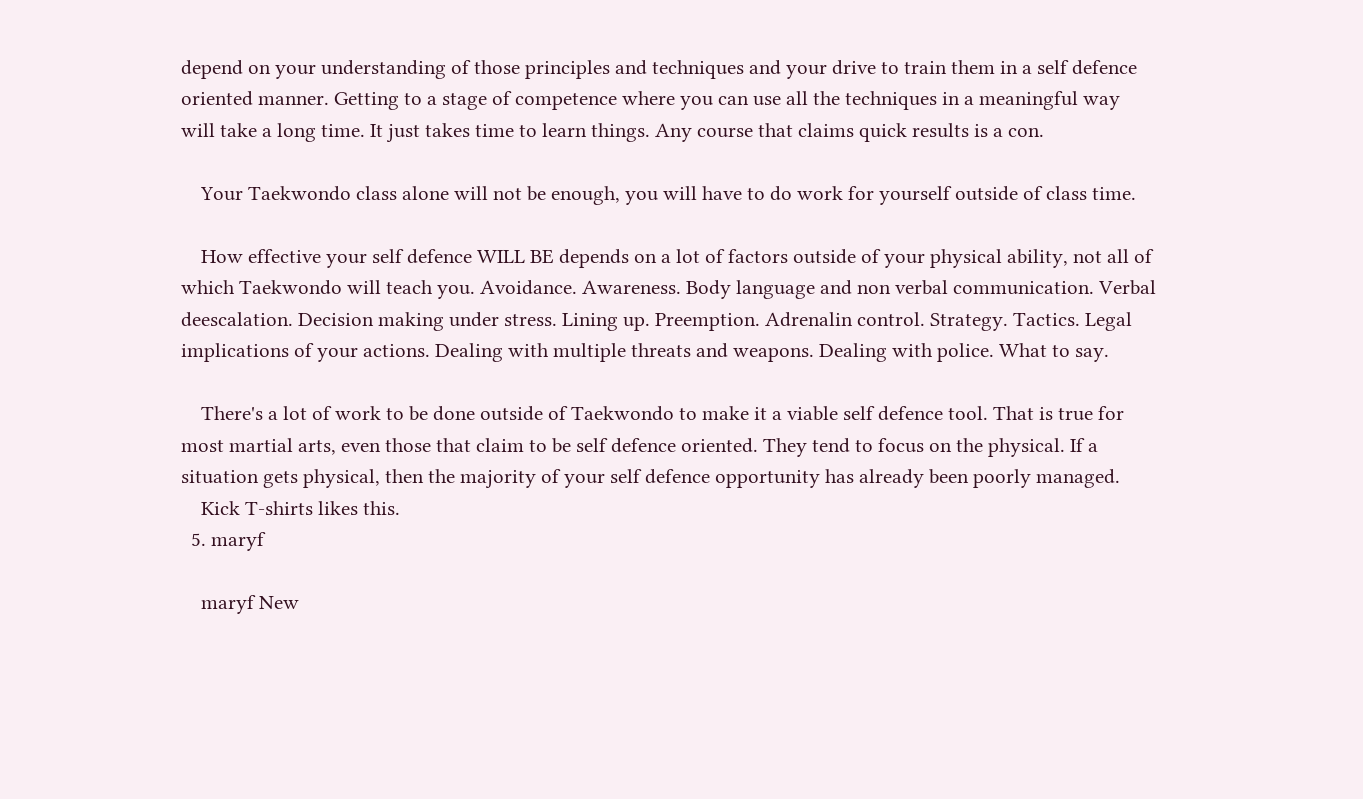depend on your understanding of those principles and techniques and your drive to train them in a self defence oriented manner. Getting to a stage of competence where you can use all the techniques in a meaningful way will take a long time. It just takes time to learn things. Any course that claims quick results is a con.

    Your Taekwondo class alone will not be enough, you will have to do work for yourself outside of class time.

    How effective your self defence WILL BE depends on a lot of factors outside of your physical ability, not all of which Taekwondo will teach you. Avoidance. Awareness. Body language and non verbal communication. Verbal deescalation. Decision making under stress. Lining up. Preemption. Adrenalin control. Strategy. Tactics. Legal implications of your actions. Dealing with multiple threats and weapons. Dealing with police. What to say.

    There's a lot of work to be done outside of Taekwondo to make it a viable self defence tool. That is true for most martial arts, even those that claim to be self defence oriented. They tend to focus on the physical. If a situation gets physical, then the majority of your self defence opportunity has already been poorly managed.
    Kick T-shirts likes this.
  5. maryf

    maryf New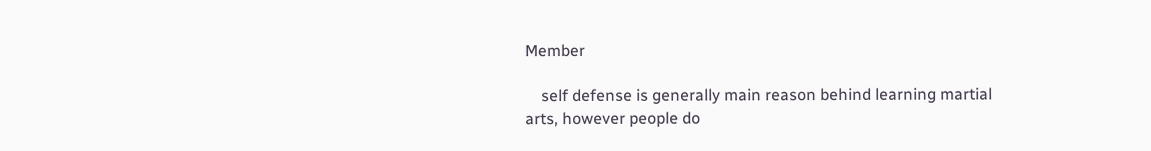Member

    self defense is generally main reason behind learning martial arts, however people do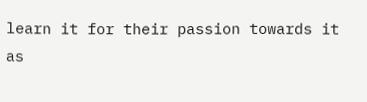learn it for their passion towards it as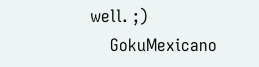well. ;)
    GokuMexicano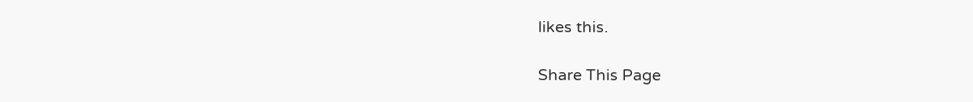likes this.

Share This Page